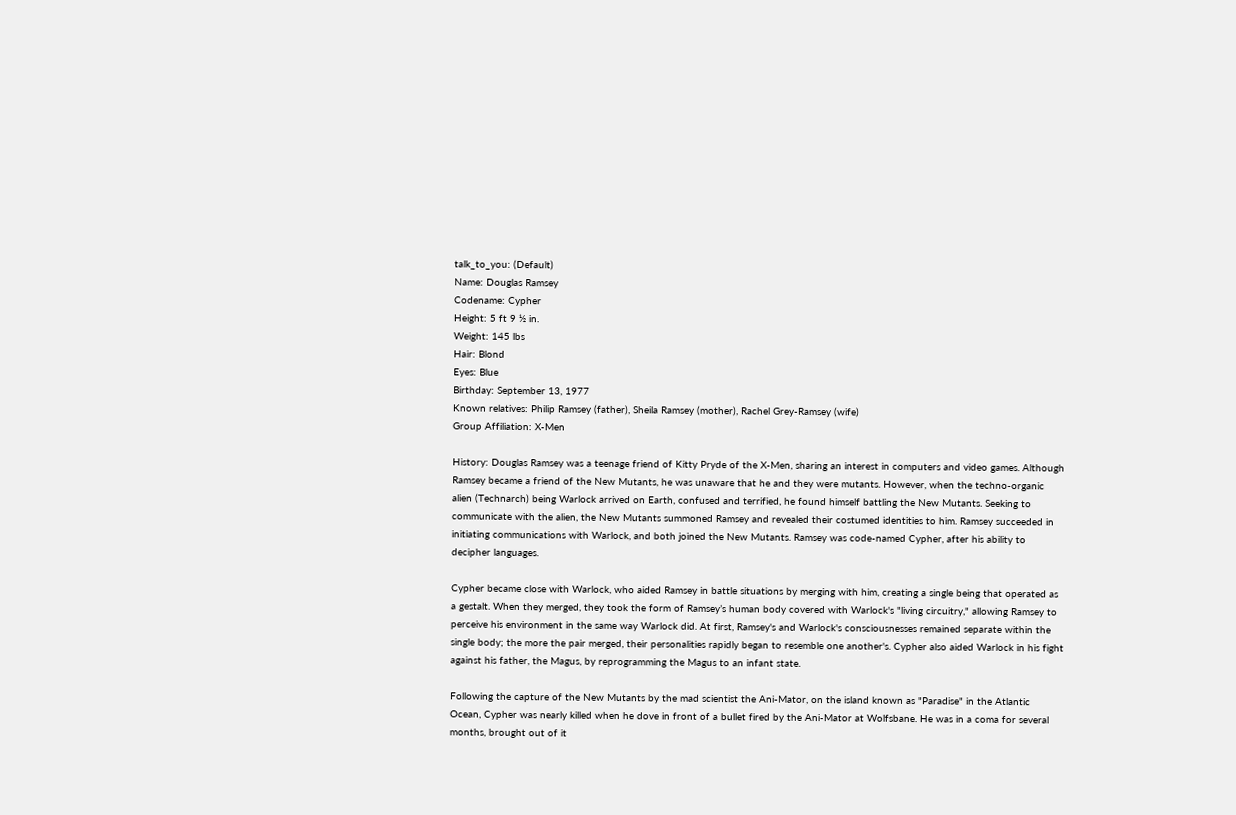talk_to_you: (Default)
Name: Douglas Ramsey
Codename: Cypher
Height: 5 ft 9 ½ in.
Weight: 145 lbs
Hair: Blond
Eyes: Blue
Birthday: September 13, 1977
Known relatives: Philip Ramsey (father), Sheila Ramsey (mother), Rachel Grey-Ramsey (wife)
Group Affiliation: X-Men

History: Douglas Ramsey was a teenage friend of Kitty Pryde of the X-Men, sharing an interest in computers and video games. Although Ramsey became a friend of the New Mutants, he was unaware that he and they were mutants. However, when the techno-organic alien (Technarch) being Warlock arrived on Earth, confused and terrified, he found himself battling the New Mutants. Seeking to communicate with the alien, the New Mutants summoned Ramsey and revealed their costumed identities to him. Ramsey succeeded in initiating communications with Warlock, and both joined the New Mutants. Ramsey was code-named Cypher, after his ability to decipher languages.

Cypher became close with Warlock, who aided Ramsey in battle situations by merging with him, creating a single being that operated as a gestalt. When they merged, they took the form of Ramsey’s human body covered with Warlock's "living circuitry," allowing Ramsey to perceive his environment in the same way Warlock did. At first, Ramsey's and Warlock's consciousnesses remained separate within the single body; the more the pair merged, their personalities rapidly began to resemble one another's. Cypher also aided Warlock in his fight against his father, the Magus, by reprogramming the Magus to an infant state.

Following the capture of the New Mutants by the mad scientist the Ani-Mator, on the island known as "Paradise" in the Atlantic Ocean, Cypher was nearly killed when he dove in front of a bullet fired by the Ani-Mator at Wolfsbane. He was in a coma for several months, brought out of it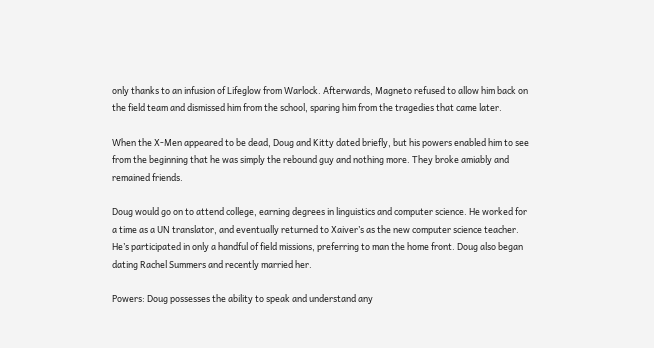only thanks to an infusion of Lifeglow from Warlock. Afterwards, Magneto refused to allow him back on the field team and dismissed him from the school, sparing him from the tragedies that came later.

When the X-Men appeared to be dead, Doug and Kitty dated briefly, but his powers enabled him to see from the beginning that he was simply the rebound guy and nothing more. They broke amiably and remained friends.

Doug would go on to attend college, earning degrees in linguistics and computer science. He worked for a time as a UN translator, and eventually returned to Xaiver’s as the new computer science teacher. He’s participated in only a handful of field missions, preferring to man the home front. Doug also began dating Rachel Summers and recently married her.

Powers: Doug possesses the ability to speak and understand any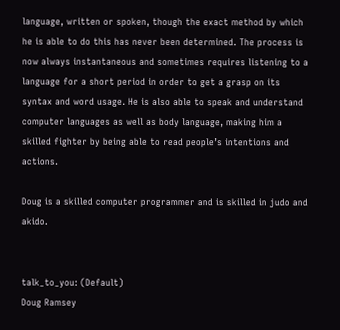language, written or spoken, though the exact method by which he is able to do this has never been determined. The process is now always instantaneous and sometimes requires listening to a language for a short period in order to get a grasp on its syntax and word usage. He is also able to speak and understand computer languages as well as body language, making him a skilled fighter by being able to read people’s intentions and actions.

Doug is a skilled computer programmer and is skilled in judo and akido.


talk_to_you: (Default)
Doug Ramsey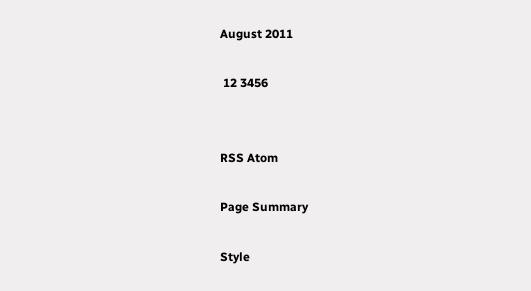August 2011

 12 3456


RSS Atom

Page Summary

Style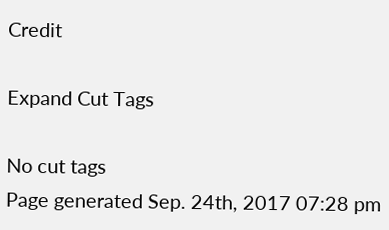Credit

Expand Cut Tags

No cut tags
Page generated Sep. 24th, 2017 07:28 pm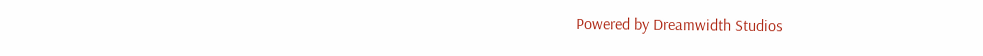Powered by Dreamwidth Studios